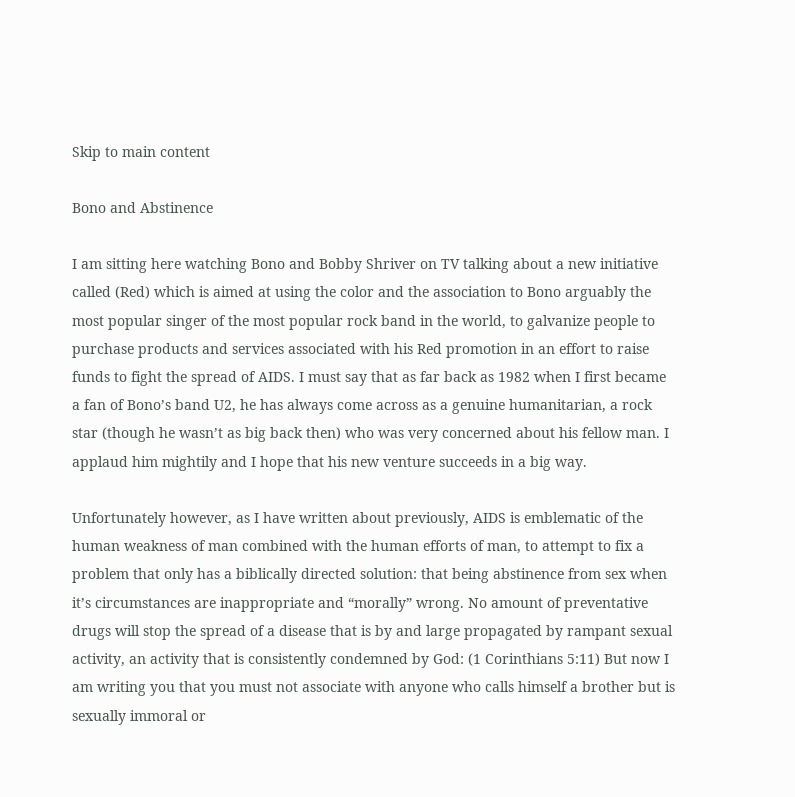Skip to main content

Bono and Abstinence

I am sitting here watching Bono and Bobby Shriver on TV talking about a new initiative called (Red) which is aimed at using the color and the association to Bono arguably the most popular singer of the most popular rock band in the world, to galvanize people to purchase products and services associated with his Red promotion in an effort to raise funds to fight the spread of AIDS. I must say that as far back as 1982 when I first became a fan of Bono’s band U2, he has always come across as a genuine humanitarian, a rock star (though he wasn’t as big back then) who was very concerned about his fellow man. I applaud him mightily and I hope that his new venture succeeds in a big way.

Unfortunately however, as I have written about previously, AIDS is emblematic of the human weakness of man combined with the human efforts of man, to attempt to fix a problem that only has a biblically directed solution: that being abstinence from sex when it’s circumstances are inappropriate and “morally” wrong. No amount of preventative drugs will stop the spread of a disease that is by and large propagated by rampant sexual activity, an activity that is consistently condemned by God: (1 Corinthians 5:11) But now I am writing you that you must not associate with anyone who calls himself a brother but is sexually immoral or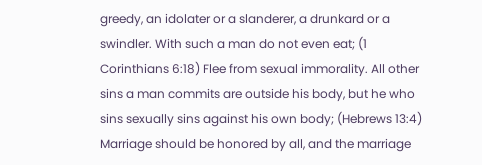greedy, an idolater or a slanderer, a drunkard or a swindler. With such a man do not even eat; (1 Corinthians 6:18) Flee from sexual immorality. All other sins a man commits are outside his body, but he who sins sexually sins against his own body; (Hebrews 13:4) Marriage should be honored by all, and the marriage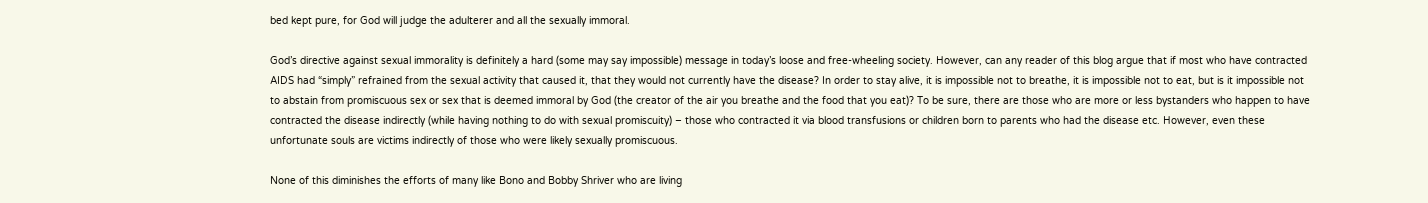bed kept pure, for God will judge the adulterer and all the sexually immoral.

God’s directive against sexual immorality is definitely a hard (some may say impossible) message in today’s loose and free-wheeling society. However, can any reader of this blog argue that if most who have contracted AIDS had “simply” refrained from the sexual activity that caused it, that they would not currently have the disease? In order to stay alive, it is impossible not to breathe, it is impossible not to eat, but is it impossible not to abstain from promiscuous sex or sex that is deemed immoral by God (the creator of the air you breathe and the food that you eat)? To be sure, there are those who are more or less bystanders who happen to have contracted the disease indirectly (while having nothing to do with sexual promiscuity) – those who contracted it via blood transfusions or children born to parents who had the disease etc. However, even these unfortunate souls are victims indirectly of those who were likely sexually promiscuous.

None of this diminishes the efforts of many like Bono and Bobby Shriver who are living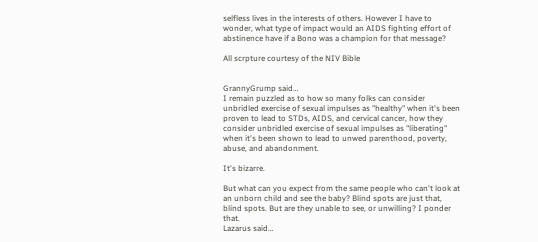selfless lives in the interests of others. However I have to wonder, what type of impact would an AIDS fighting effort of abstinence have if a Bono was a champion for that message?

All scrpture courtesy of the NIV Bible


GrannyGrump said…
I remain puzzled as to how so many folks can consider unbridled exercise of sexual impulses as "healthy" when it's been proven to lead to STDs, AIDS, and cervical cancer, how they consider unbridled exercise of sexual impulses as "liberating" when it's been shown to lead to unwed parenthood, poverty, abuse, and abandonment.

It's bizarre.

But what can you expect from the same people who can't look at an unborn child and see the baby? Blind spots are just that, blind spots. But are they unable to see, or unwilling? I ponder that.
Lazarus said…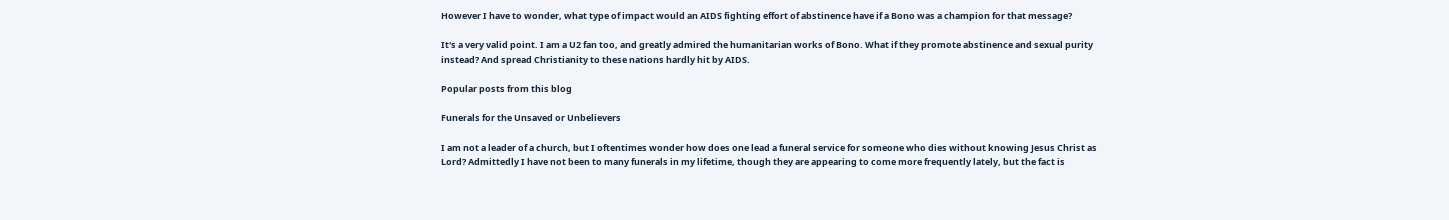However I have to wonder, what type of impact would an AIDS fighting effort of abstinence have if a Bono was a champion for that message?

It's a very valid point. I am a U2 fan too, and greatly admired the humanitarian works of Bono. What if they promote abstinence and sexual purity instead? And spread Christianity to these nations hardly hit by AIDS.

Popular posts from this blog

Funerals for the Unsaved or Unbelievers

I am not a leader of a church, but I oftentimes wonder how does one lead a funeral service for someone who dies without knowing Jesus Christ as Lord? Admittedly I have not been to many funerals in my lifetime, though they are appearing to come more frequently lately, but the fact is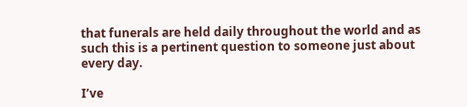that funerals are held daily throughout the world and as such this is a pertinent question to someone just about every day.

I’ve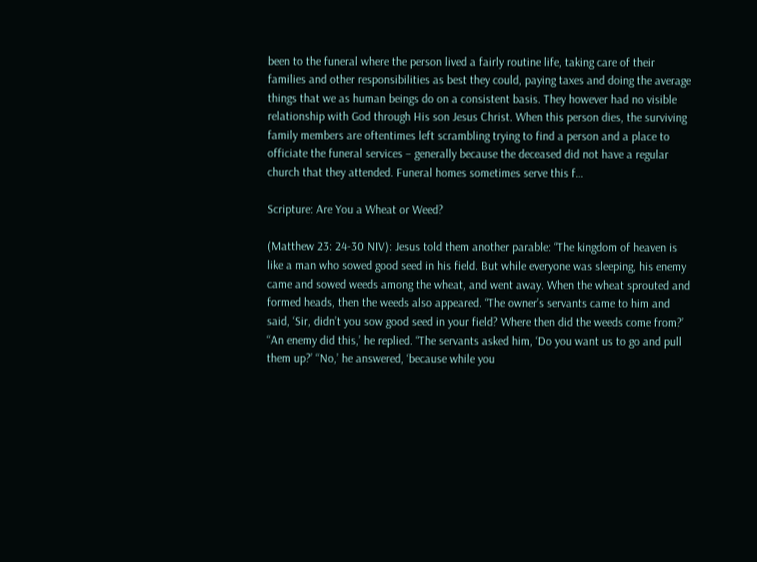been to the funeral where the person lived a fairly routine life, taking care of their families and other responsibilities as best they could, paying taxes and doing the average things that we as human beings do on a consistent basis. They however had no visible relationship with God through His son Jesus Christ. When this person dies, the surviving family members are oftentimes left scrambling trying to find a person and a place to officiate the funeral services – generally because the deceased did not have a regular church that they attended. Funeral homes sometimes serve this f…

Scripture: Are You a Wheat or Weed?

(Matthew 23: 24-30 NIV): Jesus told them another parable: “The kingdom of heaven is like a man who sowed good seed in his field. But while everyone was sleeping, his enemy came and sowed weeds among the wheat, and went away. When the wheat sprouted and formed heads, then the weeds also appeared. “The owner’s servants came to him and said, ‘Sir, didn’t you sow good seed in your field? Where then did the weeds come from?’ ‘‘An enemy did this,’ he replied. “The servants asked him, ‘Do you want us to go and pull them up?’ ‘‘No,’ he answered, ‘because while you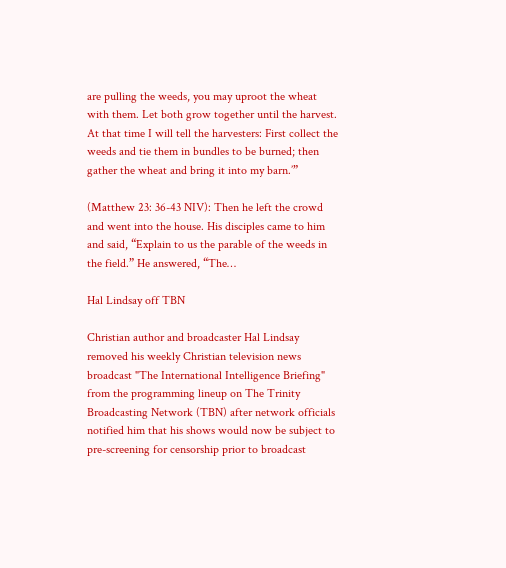are pulling the weeds, you may uproot the wheat with them. Let both grow together until the harvest. At that time I will tell the harvesters: First collect the weeds and tie them in bundles to be burned; then gather the wheat and bring it into my barn.’”

(Matthew 23: 36-43 NIV): Then he left the crowd and went into the house. His disciples came to him and said, “Explain to us the parable of the weeds in the field.” He answered, “The…

Hal Lindsay off TBN

Christian author and broadcaster Hal Lindsay removed his weekly Christian television news broadcast "The International Intelligence Briefing" from the programming lineup on The Trinity Broadcasting Network (TBN) after network officials notified him that his shows would now be subject to pre-screening for censorship prior to broadcast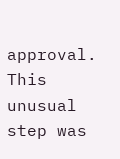approval. This unusual step was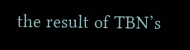the result of TBN’s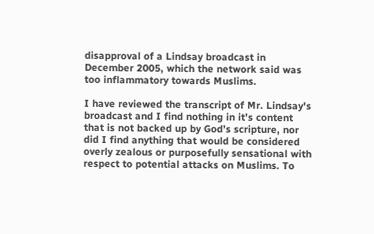disapproval of a Lindsay broadcast in December 2005, which the network said was too inflammatory towards Muslims.

I have reviewed the transcript of Mr. Lindsay's broadcast and I find nothing in it’s content that is not backed up by God’s scripture, nor did I find anything that would be considered overly zealous or purposefully sensational with respect to potential attacks on Muslims. To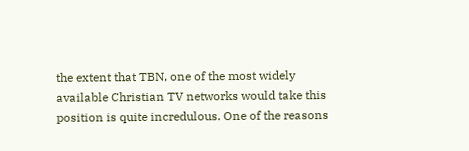the extent that TBN, one of the most widely available Christian TV networks would take this position is quite incredulous. One of the reasons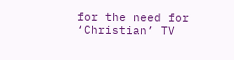for the need for ‘Christian’ TV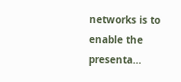networks is to enable the presenta…